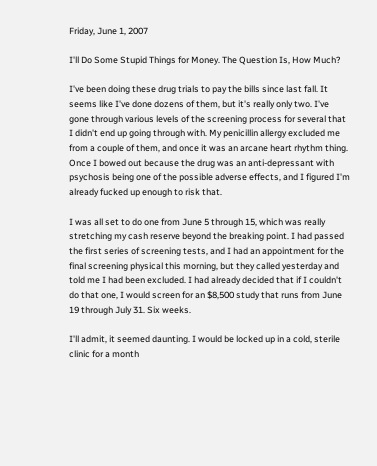Friday, June 1, 2007

I'll Do Some Stupid Things for Money. The Question Is, How Much?

I've been doing these drug trials to pay the bills since last fall. It seems like I've done dozens of them, but it's really only two. I've gone through various levels of the screening process for several that I didn't end up going through with. My penicillin allergy excluded me from a couple of them, and once it was an arcane heart rhythm thing. Once I bowed out because the drug was an anti-depressant with psychosis being one of the possible adverse effects, and I figured I'm already fucked up enough to risk that.

I was all set to do one from June 5 through 15, which was really stretching my cash reserve beyond the breaking point. I had passed the first series of screening tests, and I had an appointment for the final screening physical this morning, but they called yesterday and told me I had been excluded. I had already decided that if I couldn't do that one, I would screen for an $8,500 study that runs from June 19 through July 31. Six weeks.

I'll admit, it seemed daunting. I would be locked up in a cold, sterile clinic for a month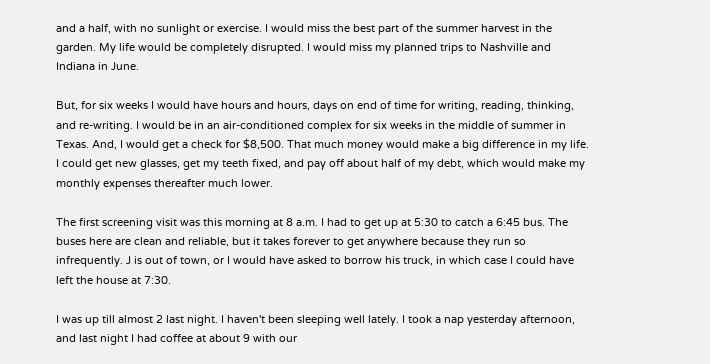and a half, with no sunlight or exercise. I would miss the best part of the summer harvest in the garden. My life would be completely disrupted. I would miss my planned trips to Nashville and Indiana in June.

But, for six weeks I would have hours and hours, days on end of time for writing, reading, thinking, and re-writing. I would be in an air-conditioned complex for six weeks in the middle of summer in Texas. And, I would get a check for $8,500. That much money would make a big difference in my life. I could get new glasses, get my teeth fixed, and pay off about half of my debt, which would make my monthly expenses thereafter much lower.

The first screening visit was this morning at 8 a.m. I had to get up at 5:30 to catch a 6:45 bus. The buses here are clean and reliable, but it takes forever to get anywhere because they run so infrequently. J is out of town, or I would have asked to borrow his truck, in which case I could have left the house at 7:30.

I was up till almost 2 last night. I haven't been sleeping well lately. I took a nap yesterday afternoon, and last night I had coffee at about 9 with our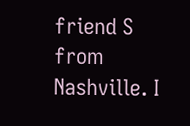friend S from Nashville. I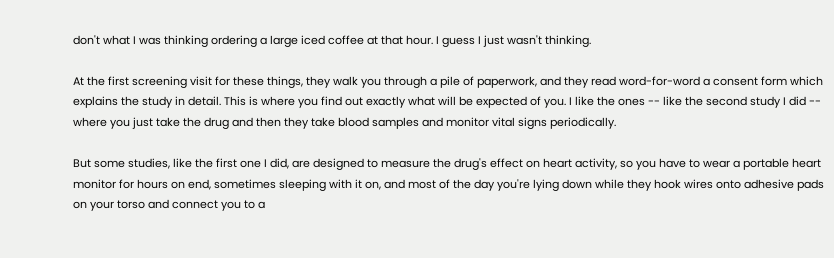don't what I was thinking ordering a large iced coffee at that hour. I guess I just wasn't thinking.

At the first screening visit for these things, they walk you through a pile of paperwork, and they read word-for-word a consent form which explains the study in detail. This is where you find out exactly what will be expected of you. I like the ones -- like the second study I did -- where you just take the drug and then they take blood samples and monitor vital signs periodically.

But some studies, like the first one I did, are designed to measure the drug's effect on heart activity, so you have to wear a portable heart monitor for hours on end, sometimes sleeping with it on, and most of the day you're lying down while they hook wires onto adhesive pads on your torso and connect you to a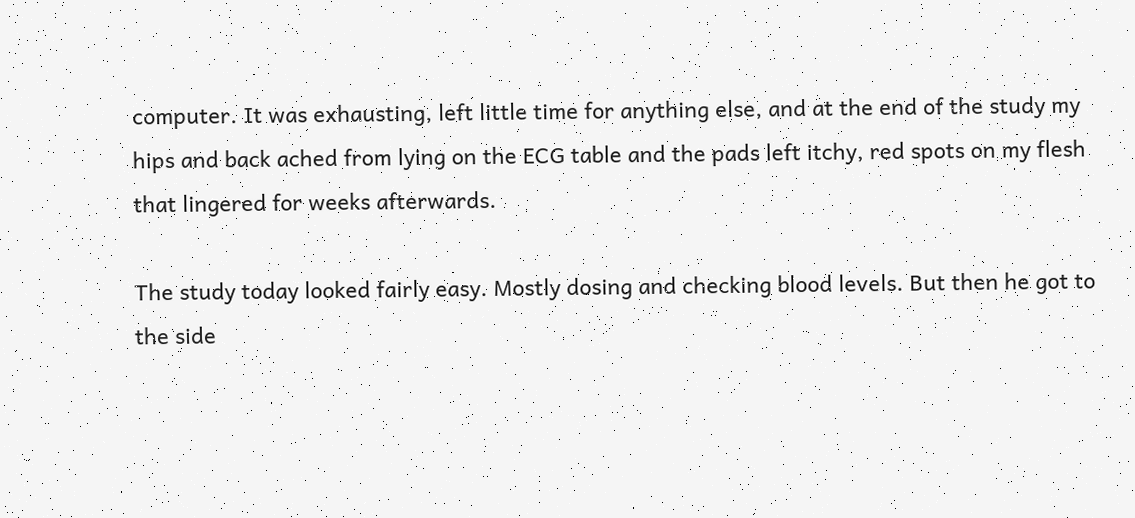computer. It was exhausting, left little time for anything else, and at the end of the study my hips and back ached from lying on the ECG table and the pads left itchy, red spots on my flesh that lingered for weeks afterwards.

The study today looked fairly easy. Mostly dosing and checking blood levels. But then he got to the side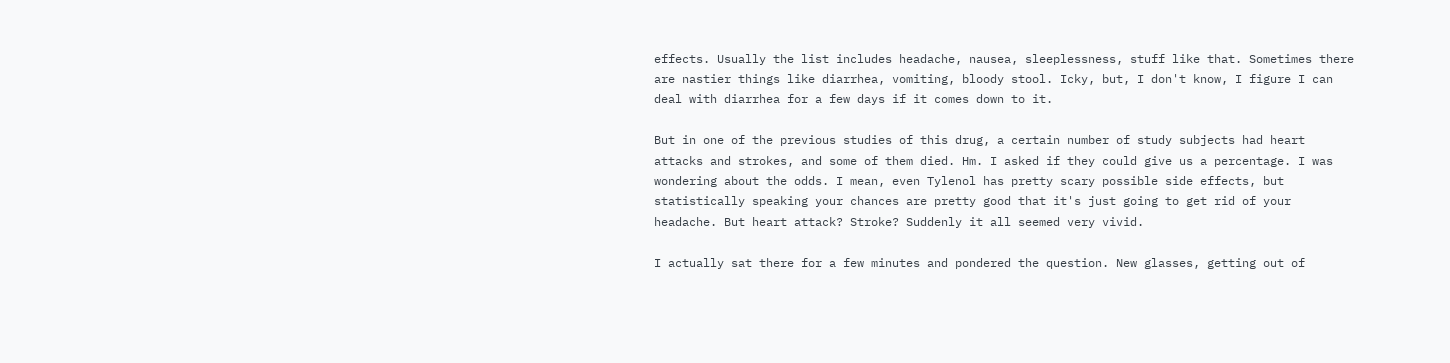effects. Usually the list includes headache, nausea, sleeplessness, stuff like that. Sometimes there are nastier things like diarrhea, vomiting, bloody stool. Icky, but, I don't know, I figure I can deal with diarrhea for a few days if it comes down to it.

But in one of the previous studies of this drug, a certain number of study subjects had heart attacks and strokes, and some of them died. Hm. I asked if they could give us a percentage. I was wondering about the odds. I mean, even Tylenol has pretty scary possible side effects, but statistically speaking your chances are pretty good that it's just going to get rid of your headache. But heart attack? Stroke? Suddenly it all seemed very vivid.

I actually sat there for a few minutes and pondered the question. New glasses, getting out of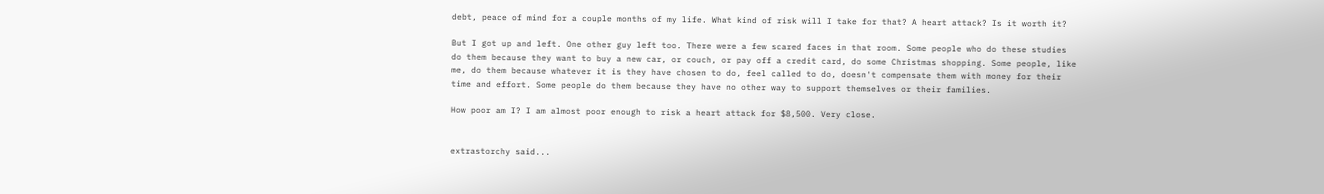debt, peace of mind for a couple months of my life. What kind of risk will I take for that? A heart attack? Is it worth it?

But I got up and left. One other guy left too. There were a few scared faces in that room. Some people who do these studies do them because they want to buy a new car, or couch, or pay off a credit card, do some Christmas shopping. Some people, like me, do them because whatever it is they have chosen to do, feel called to do, doesn't compensate them with money for their time and effort. Some people do them because they have no other way to support themselves or their families.

How poor am I? I am almost poor enough to risk a heart attack for $8,500. Very close.


extrastorchy said...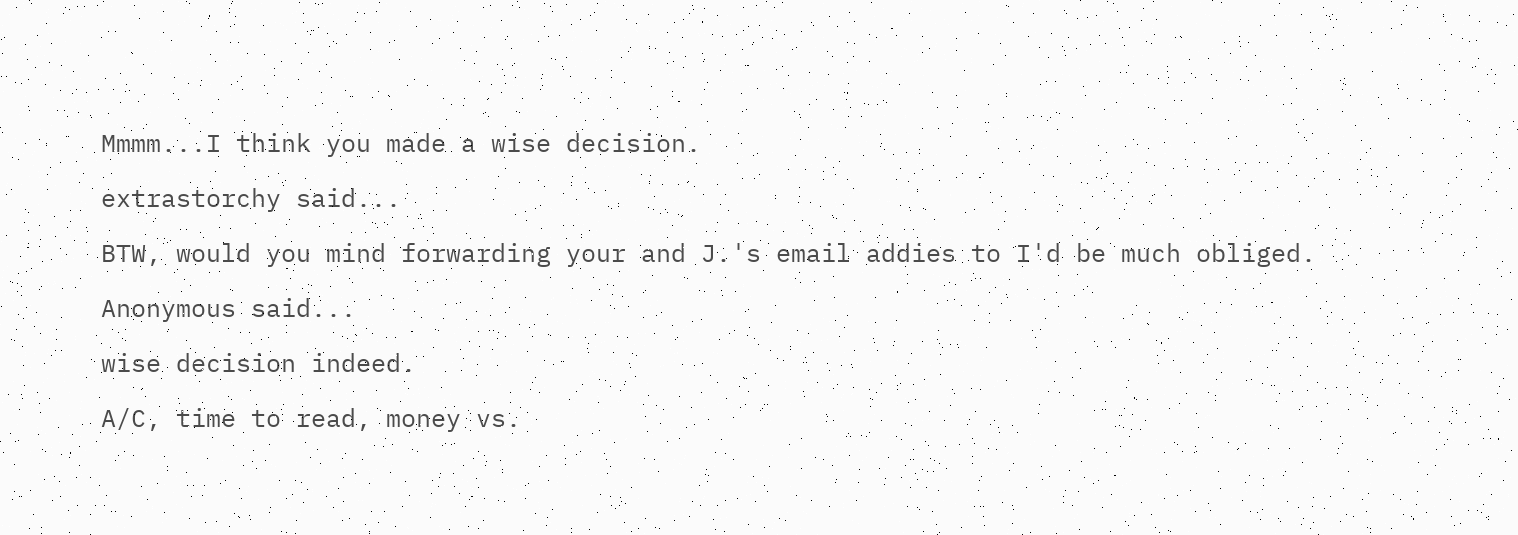Mmmm...I think you made a wise decision.

extrastorchy said...

BTW, would you mind forwarding your and J.'s email addies to I'd be much obliged.

Anonymous said...

wise decision indeed.

A/C, time to read, money vs.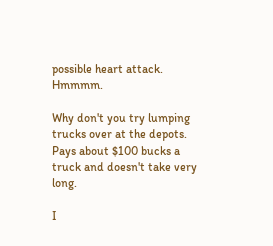possible heart attack. Hmmmm.

Why don't you try lumping trucks over at the depots. Pays about $100 bucks a truck and doesn't take very long.

I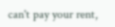can't pay your rent,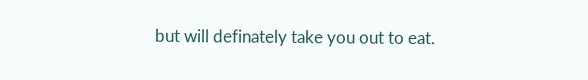but will definately take you out to eat.